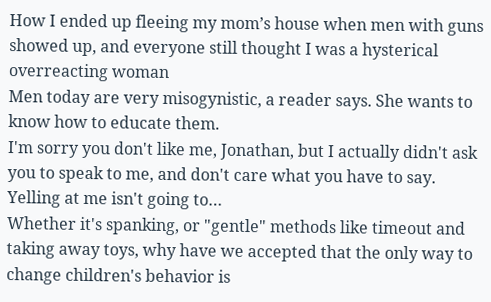How I ended up fleeing my mom’s house when men with guns showed up, and everyone still thought I was a hysterical overreacting woman
Men today are very misogynistic, a reader says. She wants to know how to educate them.
I'm sorry you don't like me, Jonathan, but I actually didn't ask you to speak to me, and don't care what you have to say. Yelling at me isn't going to…
Whether it's spanking, or "gentle" methods like timeout and taking away toys, why have we accepted that the only way to change children's behavior is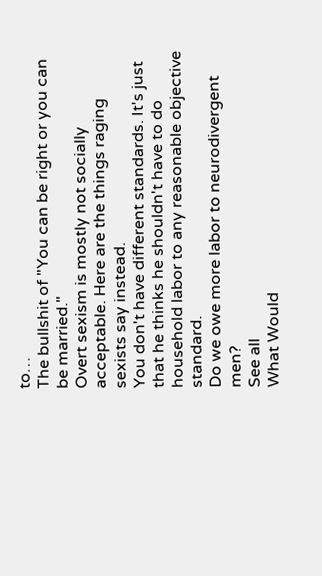to…
The bullshit of "You can be right or you can be married."
Overt sexism is mostly not socially acceptable. Here are the things raging sexists say instead.
You don't have different standards. It's just that he thinks he shouldn't have to do household labor to any reasonable objective standard.
Do we owe more labor to neurodivergent men?
See all
What Would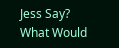Jess Say?
What Would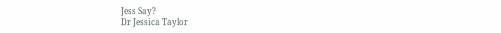Jess Say?
Dr Jessica Taylor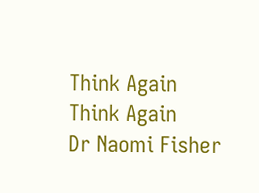Think Again
Think Again
Dr Naomi Fisher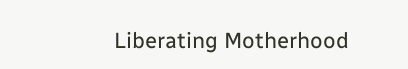Liberating Motherhood